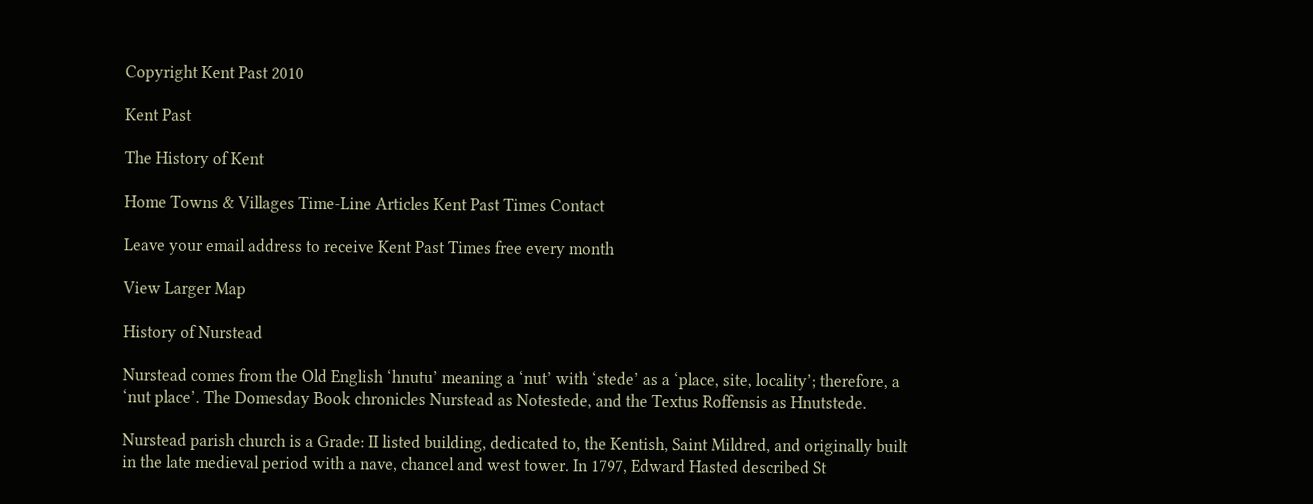Copyright Kent Past 2010

Kent Past

The History of Kent

Home Towns & Villages Time-Line Articles Kent Past Times Contact

Leave your email address to receive Kent Past Times free every month

View Larger Map

History of Nurstead

Nurstead comes from the Old English ‘hnutu’ meaning a ‘nut’ with ‘stede’ as a ‘place, site, locality’; therefore, a ‘nut place’. The Domesday Book chronicles Nurstead as Notestede, and the Textus Roffensis as Hnutstede.

Nurstead parish church is a Grade: II listed building, dedicated to, the Kentish, Saint Mildred, and originally built in the late medieval period with a nave, chancel and west tower. In 1797, Edward Hasted described St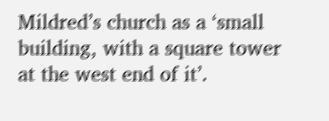Mildred’s church as a ‘small building, with a square tower at the west end of it’.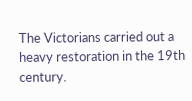The Victorians carried out a heavy restoration in the 19th century.